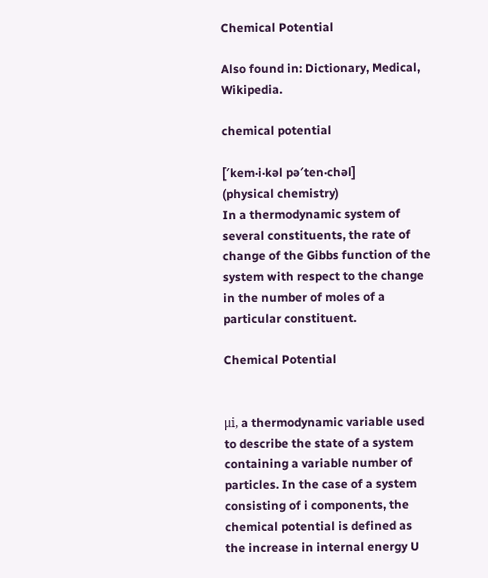Chemical Potential

Also found in: Dictionary, Medical, Wikipedia.

chemical potential

[′kem·i·kəl pə′ten·chəl]
(physical chemistry)
In a thermodynamic system of several constituents, the rate of change of the Gibbs function of the system with respect to the change in the number of moles of a particular constituent.

Chemical Potential


μi, a thermodynamic variable used to describe the state of a system containing a variable number of particles. In the case of a system consisting of i components, the chemical potential is defined as the increase in internal energy U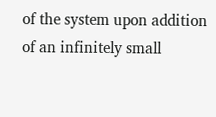of the system upon addition of an infinitely small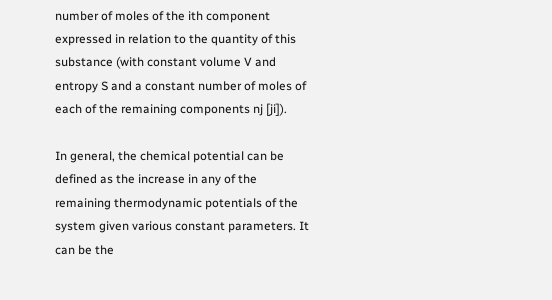number of moles of the ith component expressed in relation to the quantity of this substance (with constant volume V and entropy S and a constant number of moles of each of the remaining components nj [ji]).

In general, the chemical potential can be defined as the increase in any of the remaining thermodynamic potentials of the system given various constant parameters. It can be the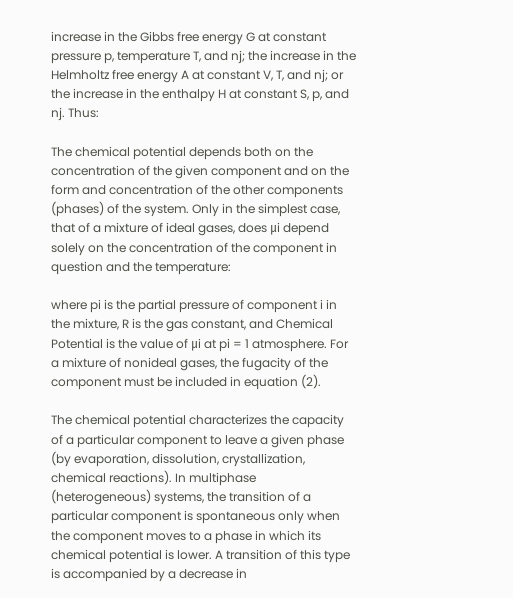increase in the Gibbs free energy G at constant pressure p, temperature T, and nj; the increase in the Helmholtz free energy A at constant V, T, and nj; or the increase in the enthalpy H at constant S, p, and nj. Thus:

The chemical potential depends both on the concentration of the given component and on the form and concentration of the other components (phases) of the system. Only in the simplest case, that of a mixture of ideal gases, does μi depend solely on the concentration of the component in question and the temperature:

where pi is the partial pressure of component i in the mixture, R is the gas constant, and Chemical Potential is the value of μi at pi = 1 atmosphere. For a mixture of nonideal gases, the fugacity of the component must be included in equation (2).

The chemical potential characterizes the capacity of a particular component to leave a given phase (by evaporation, dissolution, crystallization, chemical reactions). In multiphase (heterogeneous) systems, the transition of a particular component is spontaneous only when the component moves to a phase in which its chemical potential is lower. A transition of this type is accompanied by a decrease in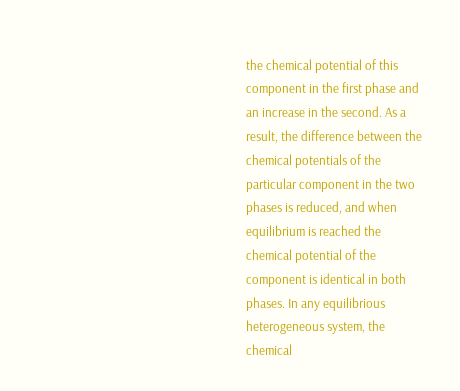the chemical potential of this component in the first phase and an increase in the second. As a result, the difference between the chemical potentials of the particular component in the two phases is reduced, and when equilibrium is reached the chemical potential of the component is identical in both phases. In any equilibrious heterogeneous system, the chemical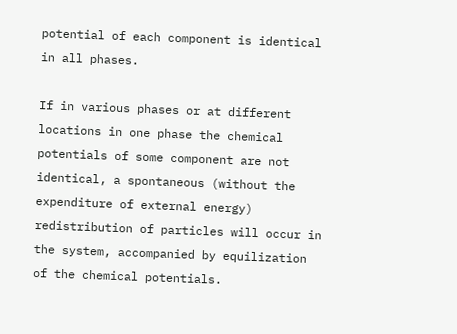potential of each component is identical in all phases.

If in various phases or at different locations in one phase the chemical potentials of some component are not identical, a spontaneous (without the expenditure of external energy) redistribution of particles will occur in the system, accompanied by equilization of the chemical potentials.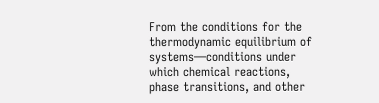From the conditions for the thermodynamic equilibrium of systems—conditions under which chemical reactions, phase transitions, and other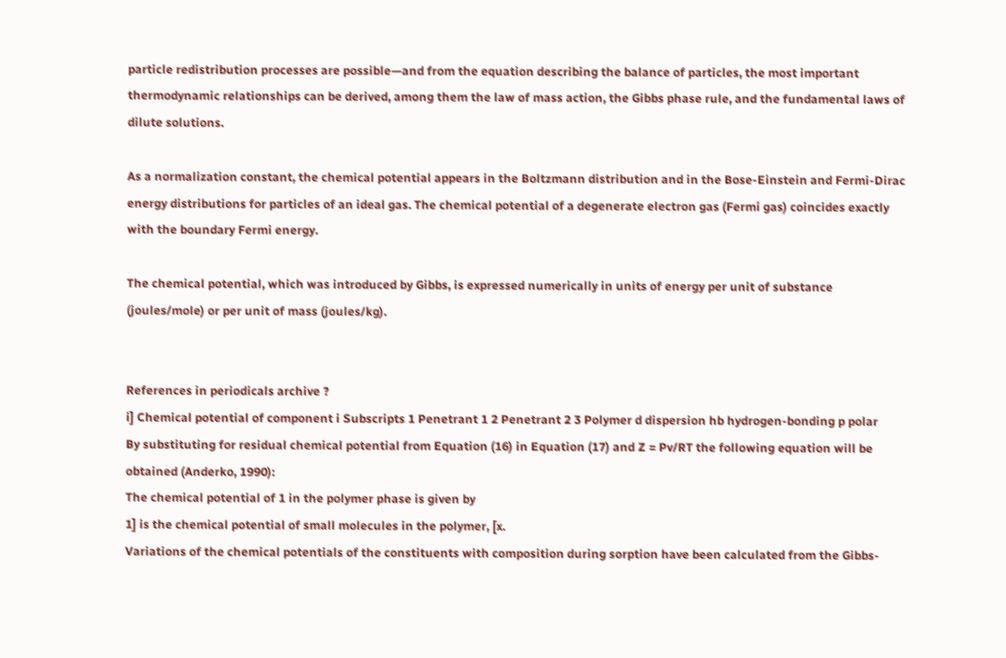particle redistribution processes are possible—and from the equation describing the balance of particles, the most important thermodynamic relationships can be derived, among them the law of mass action, the Gibbs phase rule, and the fundamental laws of dilute solutions.

As a normalization constant, the chemical potential appears in the Boltzmann distribution and in the Bose-Einstein and Fermi-Dirac energy distributions for particles of an ideal gas. The chemical potential of a degenerate electron gas (Fermi gas) coincides exactly with the boundary Fermi energy.

The chemical potential, which was introduced by Gibbs, is expressed numerically in units of energy per unit of substance (joules/mole) or per unit of mass (joules/kg).


References in periodicals archive ?
i] Chemical potential of component i Subscripts 1 Penetrant 1 2 Penetrant 2 3 Polymer d dispersion hb hydrogen-bonding p polar
By substituting for residual chemical potential from Equation (16) in Equation (17) and Z = Pv/RT the following equation will be obtained (Anderko, 1990):
The chemical potential of 1 in the polymer phase is given by
1] is the chemical potential of small molecules in the polymer, [x.
Variations of the chemical potentials of the constituents with composition during sorption have been calculated from the Gibbs-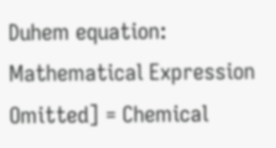Duhem equation:
Mathematical Expression Omitted] = Chemical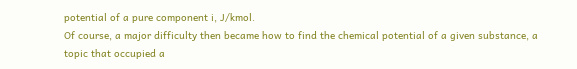potential of a pure component i, J/kmol.
Of course, a major difficulty then became how to find the chemical potential of a given substance, a topic that occupied a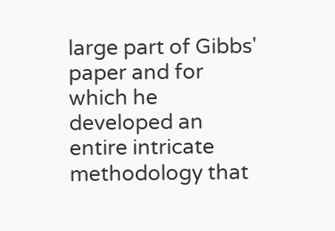large part of Gibbs' paper and for which he developed an entire intricate methodology that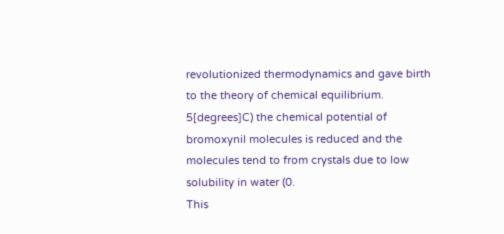revolutionized thermodynamics and gave birth to the theory of chemical equilibrium.
5[degrees]C) the chemical potential of bromoxynil molecules is reduced and the molecules tend to from crystals due to low solubility in water (0.
This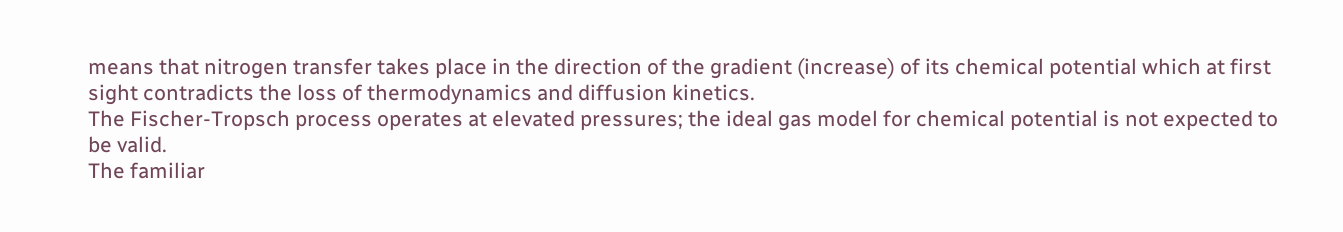means that nitrogen transfer takes place in the direction of the gradient (increase) of its chemical potential which at first sight contradicts the loss of thermodynamics and diffusion kinetics.
The Fischer-Tropsch process operates at elevated pressures; the ideal gas model for chemical potential is not expected to be valid.
The familiar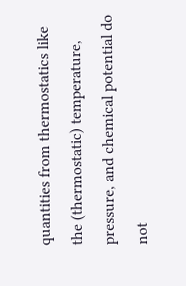quantities from thermostatics like the (thermostatic) temperature, pressure, and chemical potential do not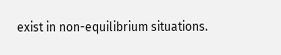exist in non-equilibrium situations.